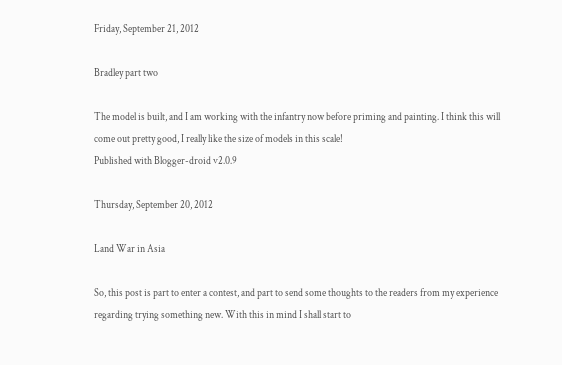Friday, September 21, 2012

Bradley part two

The model is built, and I am working with the infantry now before priming and painting. I think this will come out pretty good, I really like the size of models in this scale!
Published with Blogger-droid v2.0.9

Thursday, September 20, 2012

Land War in Asia

So, this post is part to enter a contest, and part to send some thoughts to the readers from my experience regarding trying something new. With this in mind I shall start to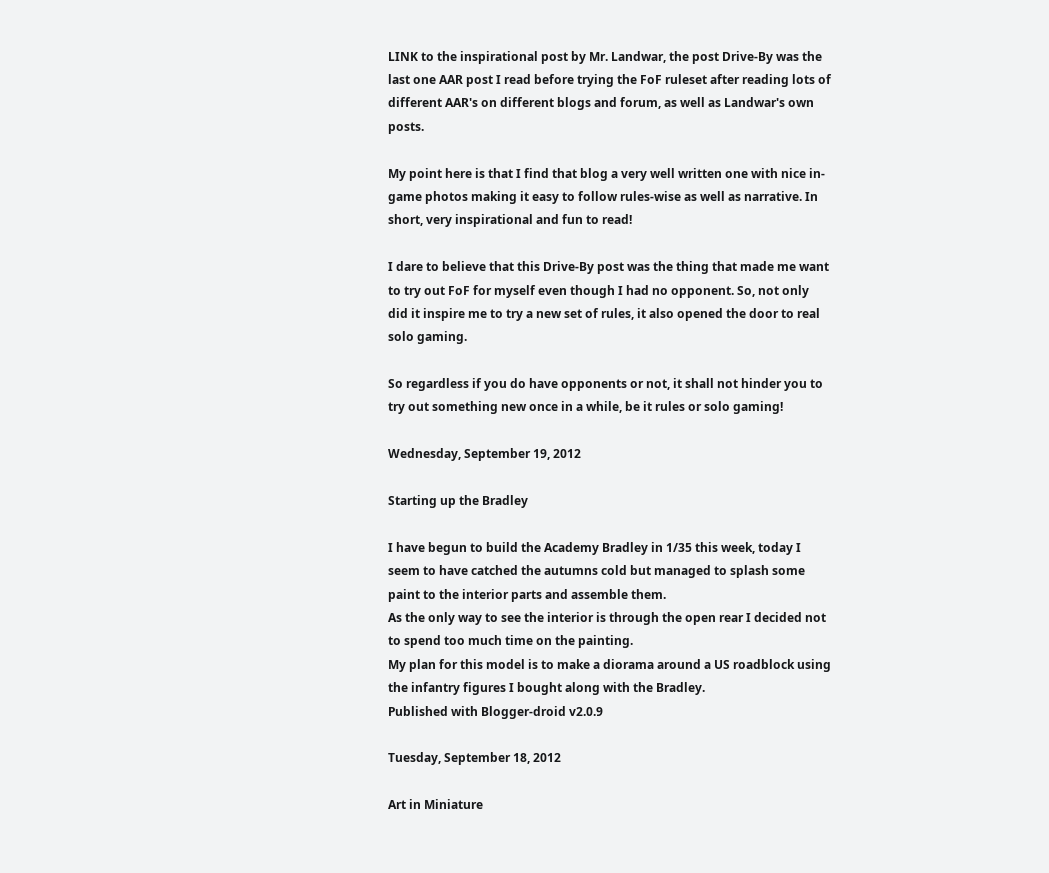LINK to the inspirational post by Mr. Landwar, the post Drive-By was the last one AAR post I read before trying the FoF ruleset after reading lots of different AAR's on different blogs and forum, as well as Landwar's own posts.

My point here is that I find that blog a very well written one with nice in-game photos making it easy to follow rules-wise as well as narrative. In short, very inspirational and fun to read!

I dare to believe that this Drive-By post was the thing that made me want to try out FoF for myself even though I had no opponent. So, not only did it inspire me to try a new set of rules, it also opened the door to real solo gaming.

So regardless if you do have opponents or not, it shall not hinder you to try out something new once in a while, be it rules or solo gaming!

Wednesday, September 19, 2012

Starting up the Bradley

I have begun to build the Academy Bradley in 1/35 this week, today I seem to have catched the autumns cold but managed to splash some paint to the interior parts and assemble them.
As the only way to see the interior is through the open rear I decided not to spend too much time on the painting.
My plan for this model is to make a diorama around a US roadblock using the infantry figures I bought along with the Bradley.
Published with Blogger-droid v2.0.9

Tuesday, September 18, 2012

Art in Miniature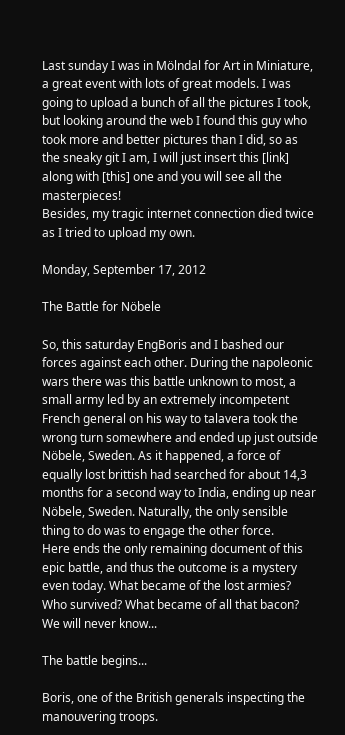Last sunday I was in Mölndal for Art in Miniature, a great event with lots of great models. I was going to upload a bunch of all the pictures I took, but looking around the web I found this guy who took more and better pictures than I did, so as the sneaky git I am, I will just insert this [link] along with [this] one and you will see all the masterpieces!
Besides, my tragic internet connection died twice as I tried to upload my own.

Monday, September 17, 2012

The Battle for Nöbele

So, this saturday EngBoris and I bashed our forces against each other. During the napoleonic wars there was this battle unknown to most, a small army led by an extremely incompetent French general on his way to talavera took the wrong turn somewhere and ended up just outside Nöbele, Sweden. As it happened, a force of equally lost brittish had searched for about 14,3 months for a second way to India, ending up near Nöbele, Sweden. Naturally, the only sensible thing to do was to engage the other force.
Here ends the only remaining document of this epic battle, and thus the outcome is a mystery even today. What became of the lost armies? Who survived? What became of all that bacon? We will never know...

The battle begins...

Boris, one of the British generals inspecting the manouvering troops.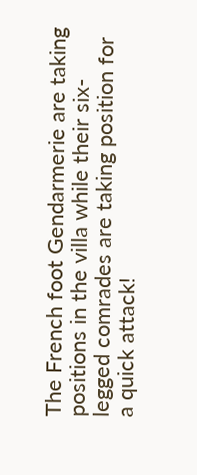The French foot Gendarmerie are taking positions in the villa while their six-legged comrades are taking position for a quick attack!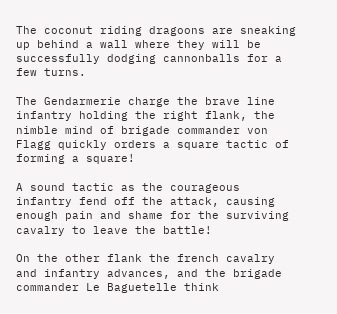The coconut riding dragoons are sneaking up behind a wall where they will be successfully dodging cannonballs for a few turns.

The Gendarmerie charge the brave line infantry holding the right flank, the nimble mind of brigade commander von Flagg quickly orders a square tactic of forming a square!

A sound tactic as the courageous infantry fend off the attack, causing enough pain and shame for the surviving cavalry to leave the battle!

On the other flank the french cavalry and infantry advances, and the brigade commander Le Baguetelle think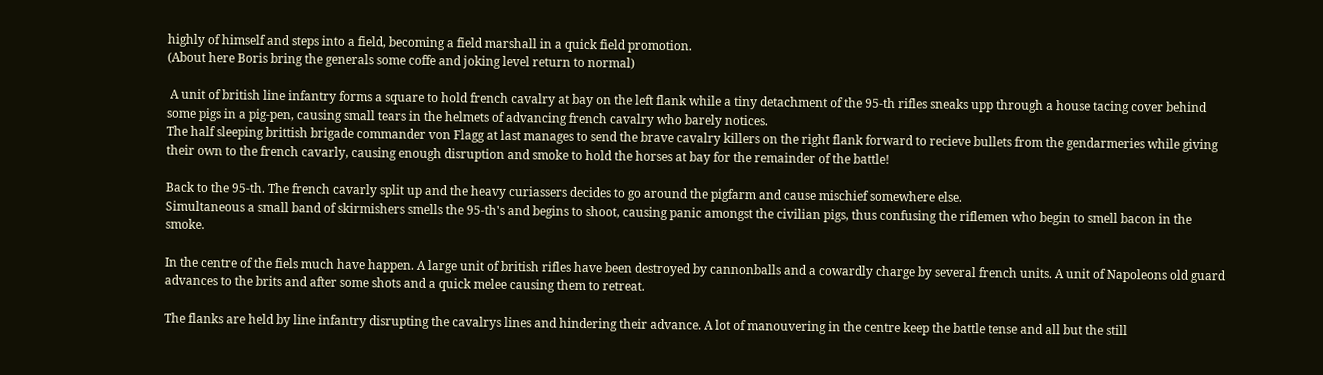highly of himself and steps into a field, becoming a field marshall in a quick field promotion.
(About here Boris bring the generals some coffe and joking level return to normal)

 A unit of british line infantry forms a square to hold french cavalry at bay on the left flank while a tiny detachment of the 95-th rifles sneaks upp through a house tacing cover behind some pigs in a pig-pen, causing small tears in the helmets of advancing french cavalry who barely notices.
The half sleeping brittish brigade commander von Flagg at last manages to send the brave cavalry killers on the right flank forward to recieve bullets from the gendarmeries while giving their own to the french cavarly, causing enough disruption and smoke to hold the horses at bay for the remainder of the battle!

Back to the 95-th. The french cavarly split up and the heavy curiassers decides to go around the pigfarm and cause mischief somewhere else.
Simultaneous a small band of skirmishers smells the 95-th's and begins to shoot, causing panic amongst the civilian pigs, thus confusing the riflemen who begin to smell bacon in the smoke.

In the centre of the fiels much have happen. A large unit of british rifles have been destroyed by cannonballs and a cowardly charge by several french units. A unit of Napoleons old guard advances to the brits and after some shots and a quick melee causing them to retreat.

The flanks are held by line infantry disrupting the cavalrys lines and hindering their advance. A lot of manouvering in the centre keep the battle tense and all but the still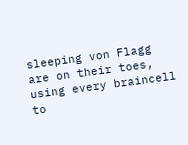sleeping von Flagg are on their toes, using every braincell to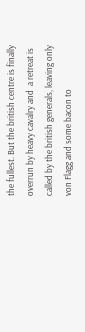the fullest. But the british centre is finally overrun by heavy cavalry and  a retreat is called by the british generals, leaving only von Flagg and some bacon to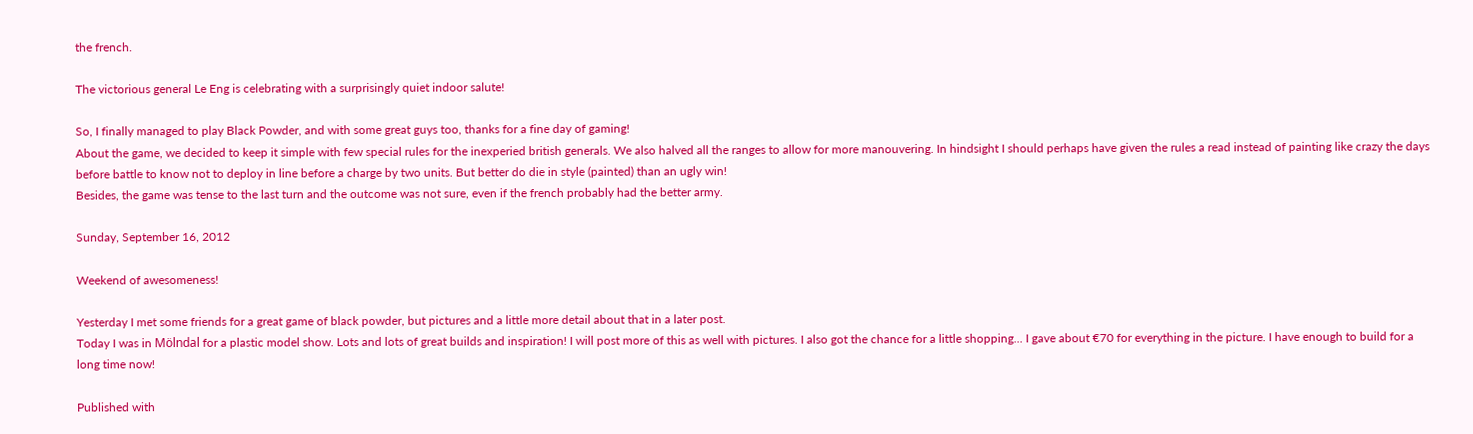the french.

The victorious general Le Eng is celebrating with a surprisingly quiet indoor salute!

So, I finally managed to play Black Powder, and with some great guys too, thanks for a fine day of gaming!
About the game, we decided to keep it simple with few special rules for the inexperied british generals. We also halved all the ranges to allow for more manouvering. In hindsight I should perhaps have given the rules a read instead of painting like crazy the days before battle to know not to deploy in line before a charge by two units. But better do die in style (painted) than an ugly win!
Besides, the game was tense to the last turn and the outcome was not sure, even if the french probably had the better army.

Sunday, September 16, 2012

Weekend of awesomeness!

Yesterday I met some friends for a great game of black powder, but pictures and a little more detail about that in a later post.
Today I was in Mölndal for a plastic model show. Lots and lots of great builds and inspiration! I will post more of this as well with pictures. I also got the chance for a little shopping... I gave about €70 for everything in the picture. I have enough to build for a long time now!

Published with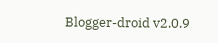Blogger-droid v2.0.9